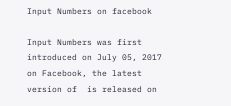Input Numbers on facebook

Input Numbers was first introduced on July 05, 2017 on Facebook, the latest version of  is released on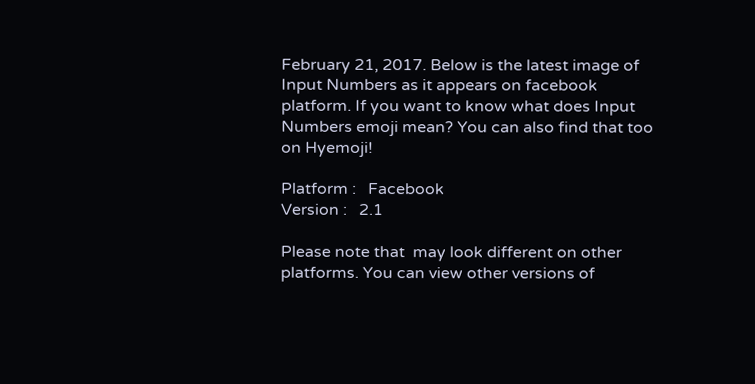February 21, 2017. Below is the latest image of Input Numbers as it appears on facebook platform. If you want to know what does Input Numbers emoji mean? You can also find that too on Hyemoji!

Platform :   Facebook
Version :   2.1

Please note that  may look different on other platforms. You can view other versions of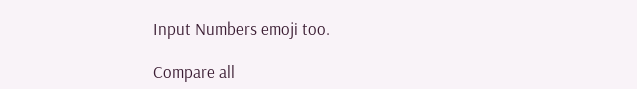Input Numbers emoji too.

Compare all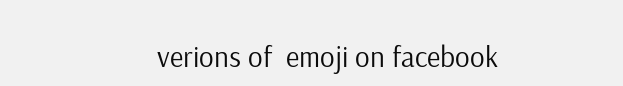verions of  emoji on facebook